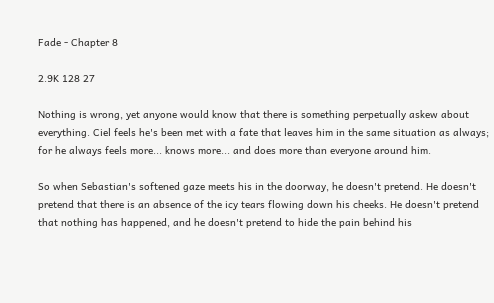Fade - Chapter 8

2.9K 128 27

Nothing is wrong, yet anyone would know that there is something perpetually askew about everything. Ciel feels he's been met with a fate that leaves him in the same situation as always; for he always feels more... knows more... and does more than everyone around him.

So when Sebastian's softened gaze meets his in the doorway, he doesn't pretend. He doesn't pretend that there is an absence of the icy tears flowing down his cheeks. He doesn't pretend that nothing has happened, and he doesn't pretend to hide the pain behind his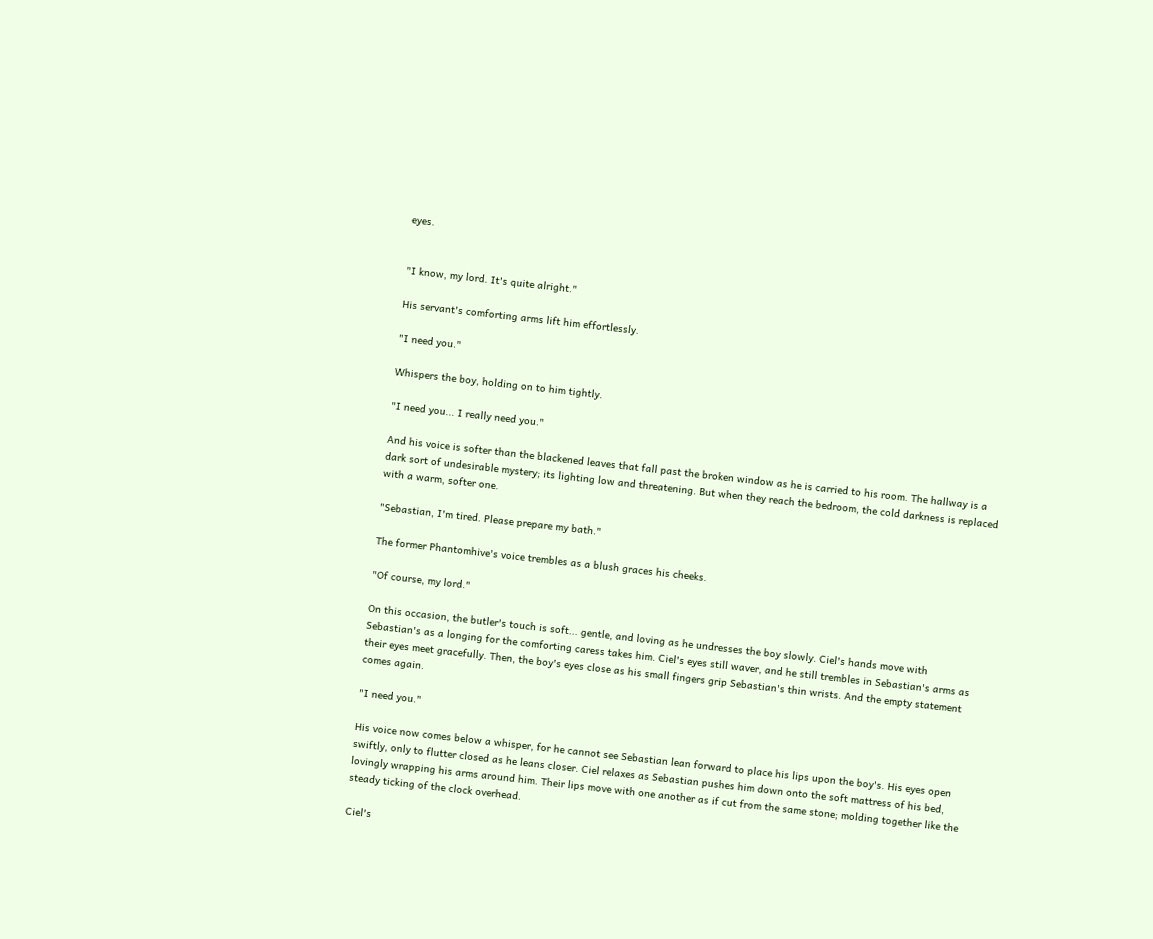eyes.


"I know, my lord. It's quite alright."

His servant's comforting arms lift him effortlessly.

"I need you."

Whispers the boy, holding on to him tightly.

"I need you... I really need you."

And his voice is softer than the blackened leaves that fall past the broken window as he is carried to his room. The hallway is a dark sort of undesirable mystery; its lighting low and threatening. But when they reach the bedroom, the cold darkness is replaced with a warm, softer one.

"Sebastian, I'm tired. Please prepare my bath."

The former Phantomhive's voice trembles as a blush graces his cheeks.

"Of course, my lord."

On this occasion, the butler's touch is soft... gentle, and loving as he undresses the boy slowly. Ciel's hands move with Sebastian's as a longing for the comforting caress takes him. Ciel's eyes still waver, and he still trembles in Sebastian's arms as their eyes meet gracefully. Then, the boy's eyes close as his small fingers grip Sebastian's thin wrists. And the empty statement comes again.

"I need you."

His voice now comes below a whisper, for he cannot see Sebastian lean forward to place his lips upon the boy's. His eyes open swiftly, only to flutter closed as he leans closer. Ciel relaxes as Sebastian pushes him down onto the soft mattress of his bed, lovingly wrapping his arms around him. Their lips move with one another as if cut from the same stone; molding together like the steady ticking of the clock overhead.

Ciel's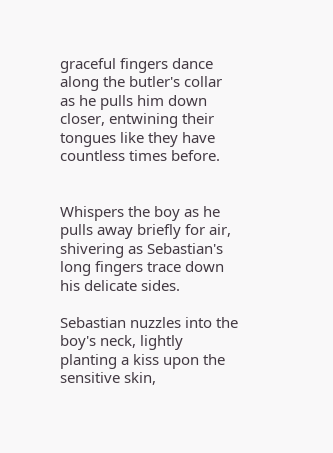graceful fingers dance along the butler's collar as he pulls him down closer, entwining their tongues like they have countless times before.


Whispers the boy as he pulls away briefly for air, shivering as Sebastian's long fingers trace down his delicate sides.

Sebastian nuzzles into the boy's neck, lightly planting a kiss upon the sensitive skin,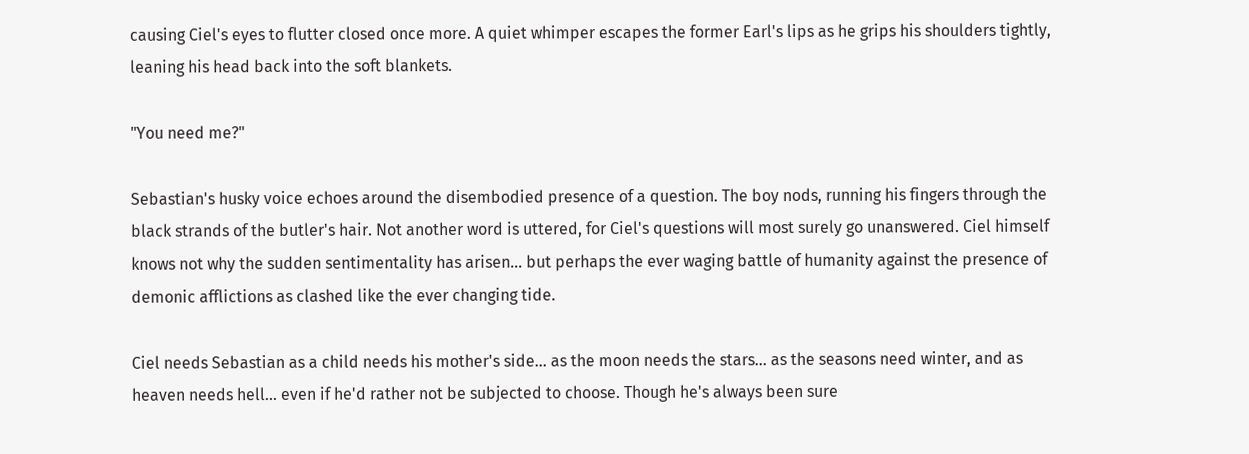causing Ciel's eyes to flutter closed once more. A quiet whimper escapes the former Earl's lips as he grips his shoulders tightly, leaning his head back into the soft blankets.

"You need me?"

Sebastian's husky voice echoes around the disembodied presence of a question. The boy nods, running his fingers through the black strands of the butler's hair. Not another word is uttered, for Ciel's questions will most surely go unanswered. Ciel himself knows not why the sudden sentimentality has arisen... but perhaps the ever waging battle of humanity against the presence of demonic afflictions as clashed like the ever changing tide.

Ciel needs Sebastian as a child needs his mother's side... as the moon needs the stars... as the seasons need winter, and as heaven needs hell... even if he'd rather not be subjected to choose. Though he's always been sure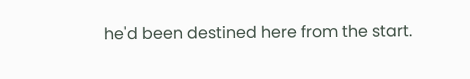he'd been destined here from the start.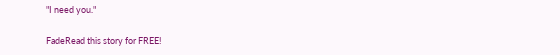"I need you."

FadeRead this story for FREE!